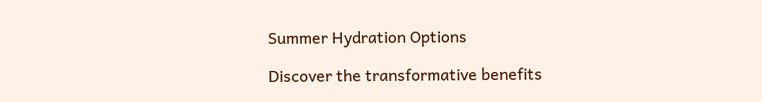Summer Hydration Options

Discover the transformative benefits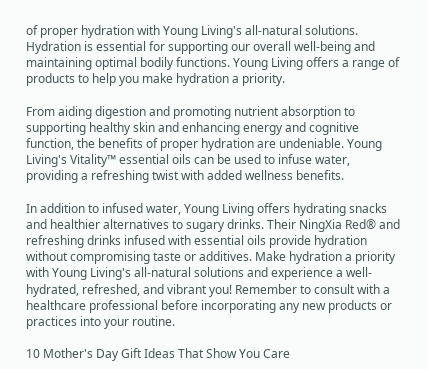of proper hydration with Young Living's all-natural solutions. Hydration is essential for supporting our overall well-being and maintaining optimal bodily functions. Young Living offers a range of products to help you make hydration a priority.

From aiding digestion and promoting nutrient absorption to supporting healthy skin and enhancing energy and cognitive function, the benefits of proper hydration are undeniable. Young Living's Vitality™ essential oils can be used to infuse water, providing a refreshing twist with added wellness benefits.

In addition to infused water, Young Living offers hydrating snacks and healthier alternatives to sugary drinks. Their NingXia Red® and refreshing drinks infused with essential oils provide hydration without compromising taste or additives. Make hydration a priority with Young Living's all-natural solutions and experience a well-hydrated, refreshed, and vibrant you! Remember to consult with a healthcare professional before incorporating any new products or practices into your routine.

10 Mother's Day Gift Ideas That Show You Care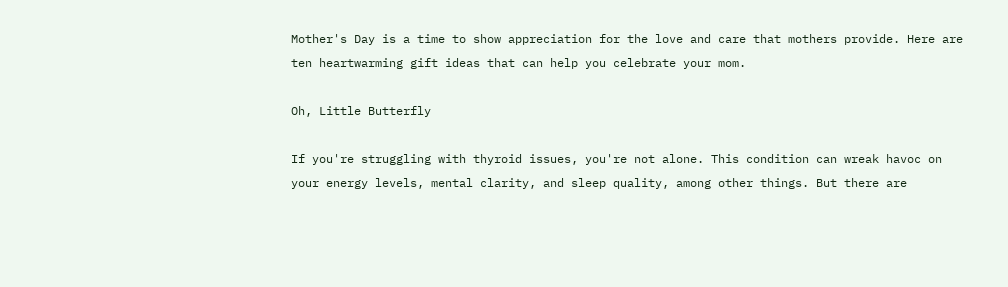Mother's Day is a time to show appreciation for the love and care that mothers provide. Here are ten heartwarming gift ideas that can help you celebrate your mom.

Oh, Little Butterfly

If you're struggling with thyroid issues, you're not alone. This condition can wreak havoc on your energy levels, mental clarity, and sleep quality, among other things. But there are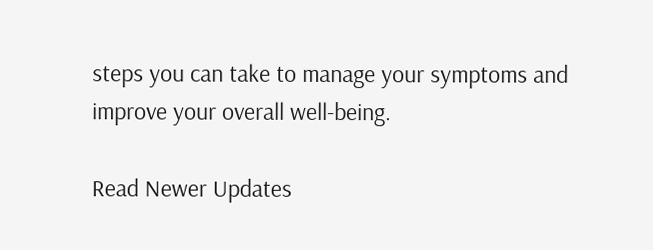steps you can take to manage your symptoms and improve your overall well-being.

Read Newer Updates